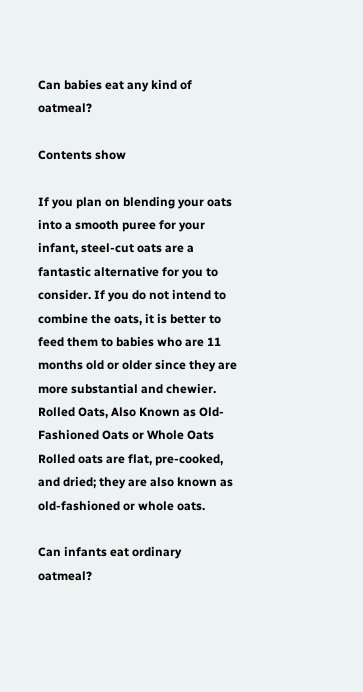Can babies eat any kind of oatmeal?

Contents show

If you plan on blending your oats into a smooth puree for your infant, steel-cut oats are a fantastic alternative for you to consider. If you do not intend to combine the oats, it is better to feed them to babies who are 11 months old or older since they are more substantial and chewier. Rolled Oats, Also Known as Old-Fashioned Oats or Whole Oats Rolled oats are flat, pre-cooked, and dried; they are also known as old-fashioned or whole oats.

Can infants eat ordinary oatmeal?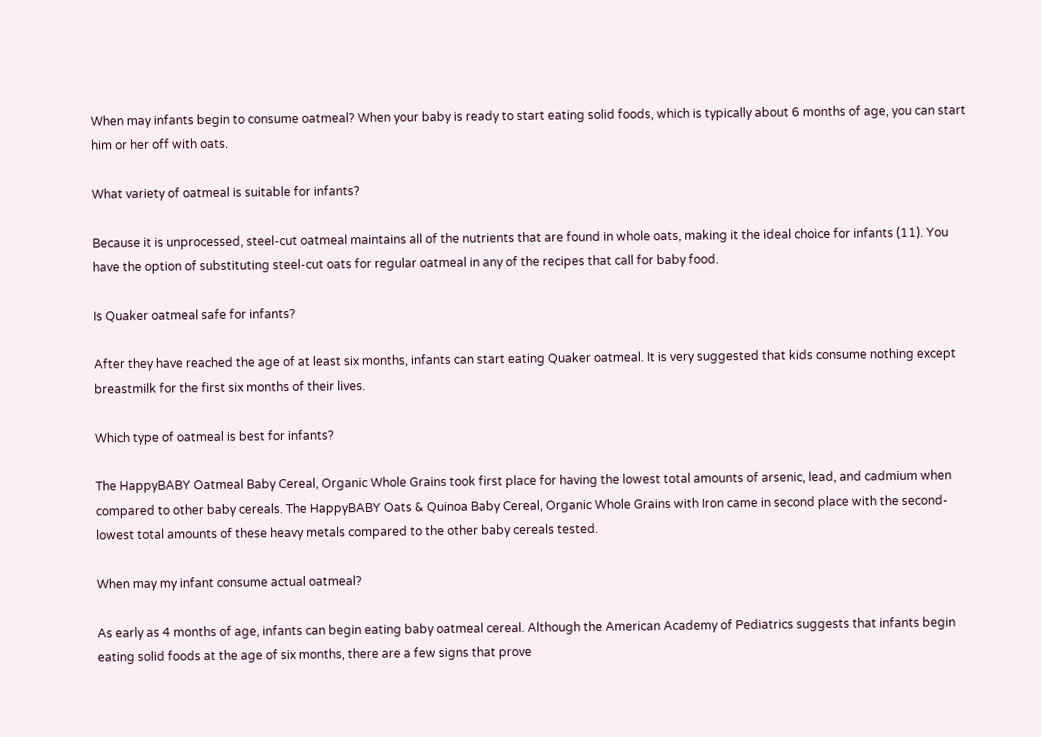When may infants begin to consume oatmeal? When your baby is ready to start eating solid foods, which is typically about 6 months of age, you can start him or her off with oats.

What variety of oatmeal is suitable for infants?

Because it is unprocessed, steel-cut oatmeal maintains all of the nutrients that are found in whole oats, making it the ideal choice for infants (11). You have the option of substituting steel-cut oats for regular oatmeal in any of the recipes that call for baby food.

Is Quaker oatmeal safe for infants?

After they have reached the age of at least six months, infants can start eating Quaker oatmeal. It is very suggested that kids consume nothing except breastmilk for the first six months of their lives.

Which type of oatmeal is best for infants?

The HappyBABY Oatmeal Baby Cereal, Organic Whole Grains took first place for having the lowest total amounts of arsenic, lead, and cadmium when compared to other baby cereals. The HappyBABY Oats & Quinoa Baby Cereal, Organic Whole Grains with Iron came in second place with the second-lowest total amounts of these heavy metals compared to the other baby cereals tested.

When may my infant consume actual oatmeal?

As early as 4 months of age, infants can begin eating baby oatmeal cereal. Although the American Academy of Pediatrics suggests that infants begin eating solid foods at the age of six months, there are a few signs that prove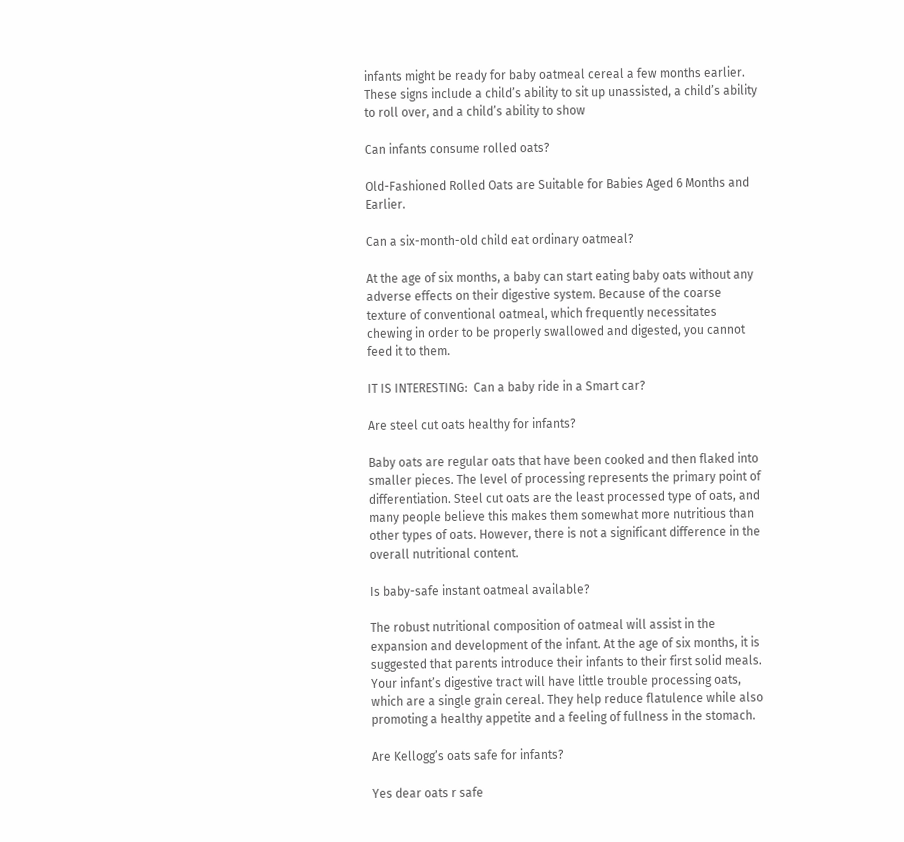infants might be ready for baby oatmeal cereal a few months earlier. These signs include a child’s ability to sit up unassisted, a child’s ability to roll over, and a child’s ability to show

Can infants consume rolled oats?

Old-Fashioned Rolled Oats are Suitable for Babies Aged 6 Months and Earlier.

Can a six-month-old child eat ordinary oatmeal?

At the age of six months, a baby can start eating baby oats without any adverse effects on their digestive system. Because of the coarse texture of conventional oatmeal, which frequently necessitates chewing in order to be properly swallowed and digested, you cannot feed it to them.

IT IS INTERESTING:  Can a baby ride in a Smart car?

Are steel cut oats healthy for infants?

Baby oats are regular oats that have been cooked and then flaked into smaller pieces. The level of processing represents the primary point of differentiation. Steel cut oats are the least processed type of oats, and many people believe this makes them somewhat more nutritious than other types of oats. However, there is not a significant difference in the overall nutritional content.

Is baby-safe instant oatmeal available?

The robust nutritional composition of oatmeal will assist in the expansion and development of the infant. At the age of six months, it is suggested that parents introduce their infants to their first solid meals. Your infant’s digestive tract will have little trouble processing oats, which are a single grain cereal. They help reduce flatulence while also promoting a healthy appetite and a feeling of fullness in the stomach.

Are Kellogg’s oats safe for infants?

Yes dear oats r safe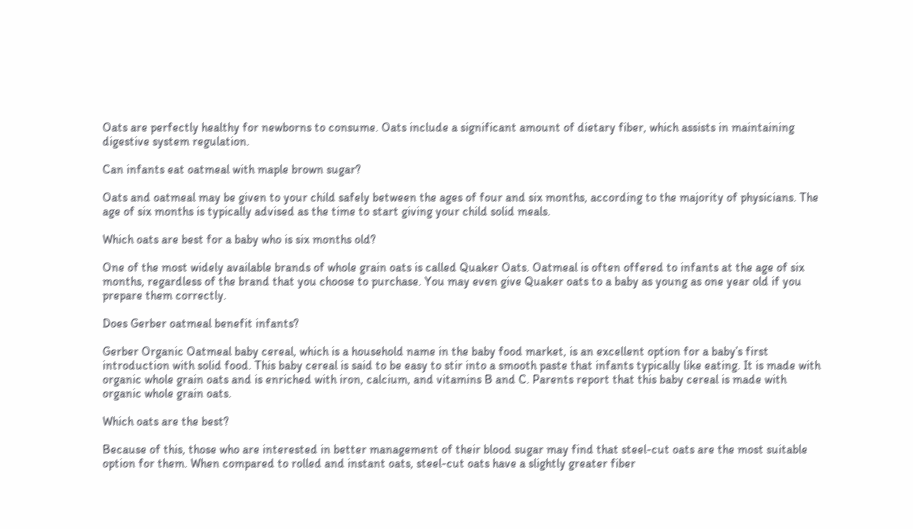Oats are perfectly healthy for newborns to consume. Oats include a significant amount of dietary fiber, which assists in maintaining digestive system regulation.

Can infants eat oatmeal with maple brown sugar?

Oats and oatmeal may be given to your child safely between the ages of four and six months, according to the majority of physicians. The age of six months is typically advised as the time to start giving your child solid meals.

Which oats are best for a baby who is six months old?

One of the most widely available brands of whole grain oats is called Quaker Oats. Oatmeal is often offered to infants at the age of six months, regardless of the brand that you choose to purchase. You may even give Quaker oats to a baby as young as one year old if you prepare them correctly.

Does Gerber oatmeal benefit infants?

Gerber Organic Oatmeal baby cereal, which is a household name in the baby food market, is an excellent option for a baby’s first introduction with solid food. This baby cereal is said to be easy to stir into a smooth paste that infants typically like eating. It is made with organic whole grain oats and is enriched with iron, calcium, and vitamins B and C. Parents report that this baby cereal is made with organic whole grain oats.

Which oats are the best?

Because of this, those who are interested in better management of their blood sugar may find that steel-cut oats are the most suitable option for them. When compared to rolled and instant oats, steel-cut oats have a slightly greater fiber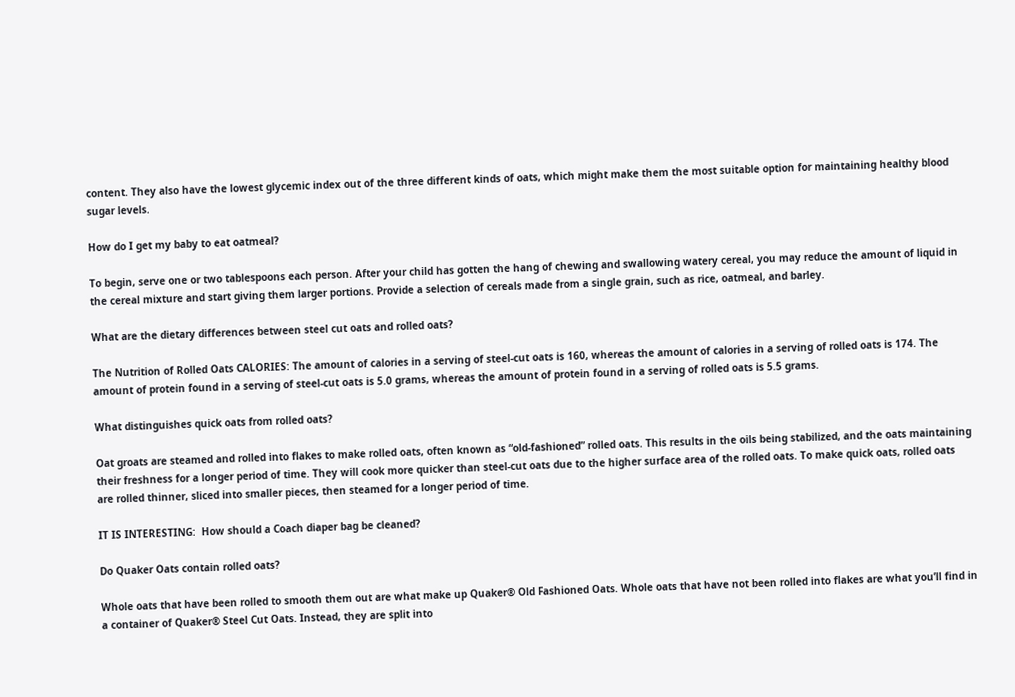content. They also have the lowest glycemic index out of the three different kinds of oats, which might make them the most suitable option for maintaining healthy blood sugar levels.

How do I get my baby to eat oatmeal?

To begin, serve one or two tablespoons each person. After your child has gotten the hang of chewing and swallowing watery cereal, you may reduce the amount of liquid in the cereal mixture and start giving them larger portions. Provide a selection of cereals made from a single grain, such as rice, oatmeal, and barley.

What are the dietary differences between steel cut oats and rolled oats?

The Nutrition of Rolled Oats CALORIES: The amount of calories in a serving of steel-cut oats is 160, whereas the amount of calories in a serving of rolled oats is 174. The amount of protein found in a serving of steel-cut oats is 5.0 grams, whereas the amount of protein found in a serving of rolled oats is 5.5 grams.

What distinguishes quick oats from rolled oats?

Oat groats are steamed and rolled into flakes to make rolled oats, often known as “old-fashioned” rolled oats. This results in the oils being stabilized, and the oats maintaining their freshness for a longer period of time. They will cook more quicker than steel-cut oats due to the higher surface area of the rolled oats. To make quick oats, rolled oats are rolled thinner, sliced into smaller pieces, then steamed for a longer period of time.

IT IS INTERESTING:  How should a Coach diaper bag be cleaned?

Do Quaker Oats contain rolled oats?

Whole oats that have been rolled to smooth them out are what make up Quaker® Old Fashioned Oats. Whole oats that have not been rolled into flakes are what you’ll find in a container of Quaker® Steel Cut Oats. Instead, they are split into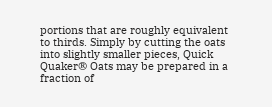portions that are roughly equivalent to thirds. Simply by cutting the oats into slightly smaller pieces, Quick Quaker® Oats may be prepared in a fraction of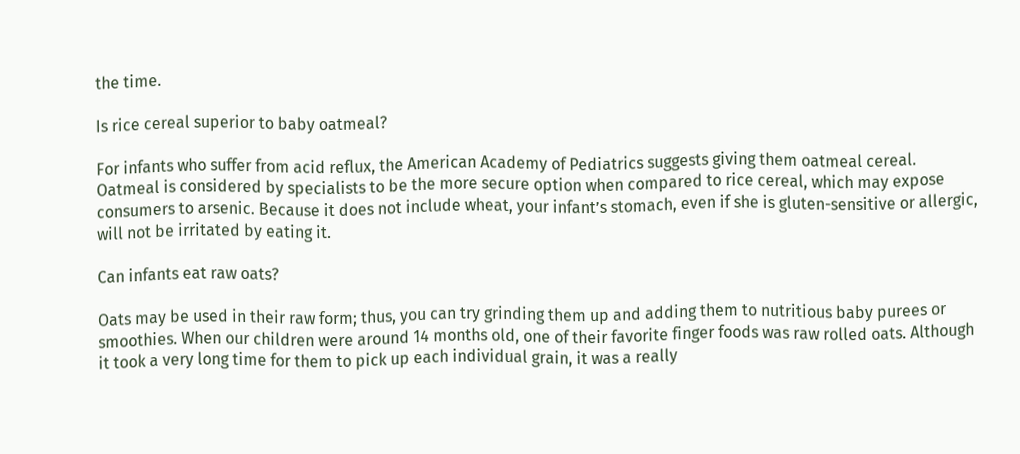the time.

Is rice cereal superior to baby oatmeal?

For infants who suffer from acid reflux, the American Academy of Pediatrics suggests giving them oatmeal cereal. Oatmeal is considered by specialists to be the more secure option when compared to rice cereal, which may expose consumers to arsenic. Because it does not include wheat, your infant’s stomach, even if she is gluten-sensitive or allergic, will not be irritated by eating it.

Can infants eat raw oats?

Oats may be used in their raw form; thus, you can try grinding them up and adding them to nutritious baby purees or smoothies. When our children were around 14 months old, one of their favorite finger foods was raw rolled oats. Although it took a very long time for them to pick up each individual grain, it was a really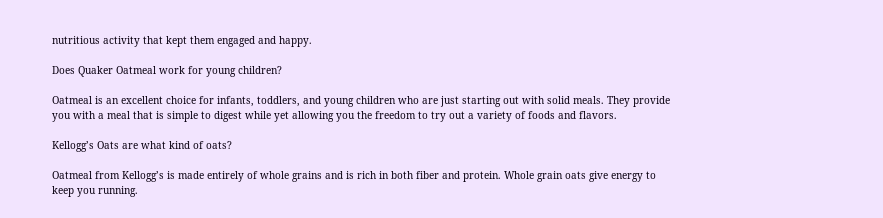nutritious activity that kept them engaged and happy.

Does Quaker Oatmeal work for young children?

Oatmeal is an excellent choice for infants, toddlers, and young children who are just starting out with solid meals. They provide you with a meal that is simple to digest while yet allowing you the freedom to try out a variety of foods and flavors.

Kellogg’s Oats are what kind of oats?

Oatmeal from Kellogg’s is made entirely of whole grains and is rich in both fiber and protein. Whole grain oats give energy to keep you running.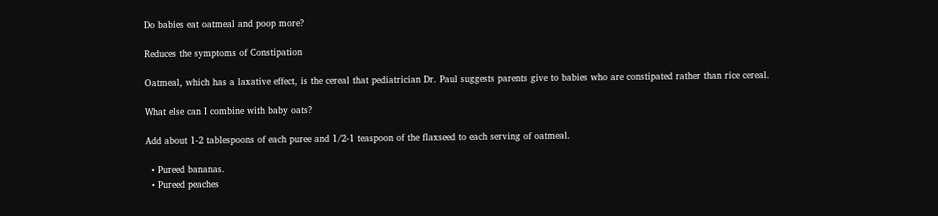Do babies eat oatmeal and poop more?

Reduces the symptoms of Constipation

Oatmeal, which has a laxative effect, is the cereal that pediatrician Dr. Paul suggests parents give to babies who are constipated rather than rice cereal.

What else can I combine with baby oats?

Add about 1-2 tablespoons of each puree and 1/2-1 teaspoon of the flaxseed to each serving of oatmeal.

  • Pureed bananas.
  • Pureed peaches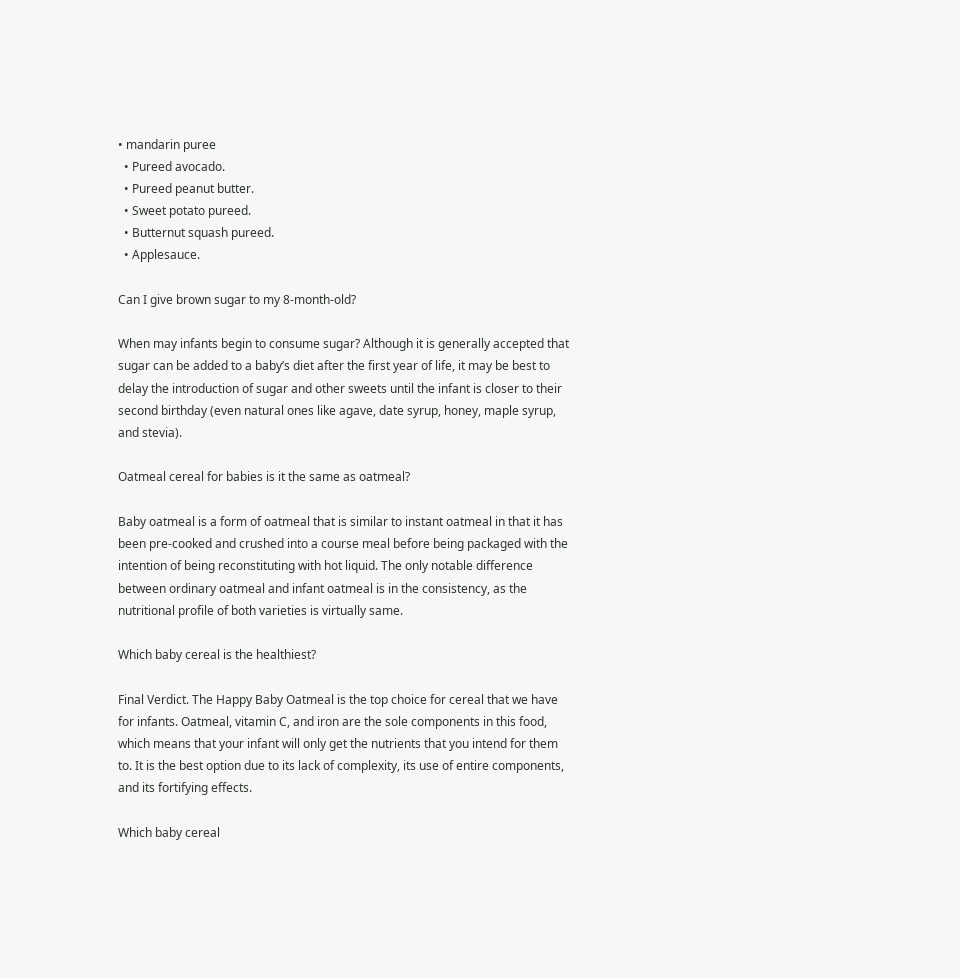• mandarin puree
  • Pureed avocado.
  • Pureed peanut butter.
  • Sweet potato pureed.
  • Butternut squash pureed.
  • Applesauce.

Can I give brown sugar to my 8-month-old?

When may infants begin to consume sugar? Although it is generally accepted that sugar can be added to a baby’s diet after the first year of life, it may be best to delay the introduction of sugar and other sweets until the infant is closer to their second birthday (even natural ones like agave, date syrup, honey, maple syrup, and stevia).

Oatmeal cereal for babies is it the same as oatmeal?

Baby oatmeal is a form of oatmeal that is similar to instant oatmeal in that it has been pre-cooked and crushed into a course meal before being packaged with the intention of being reconstituting with hot liquid. The only notable difference between ordinary oatmeal and infant oatmeal is in the consistency, as the nutritional profile of both varieties is virtually same.

Which baby cereal is the healthiest?

Final Verdict. The Happy Baby Oatmeal is the top choice for cereal that we have for infants. Oatmeal, vitamin C, and iron are the sole components in this food, which means that your infant will only get the nutrients that you intend for them to. It is the best option due to its lack of complexity, its use of entire components, and its fortifying effects.

Which baby cereal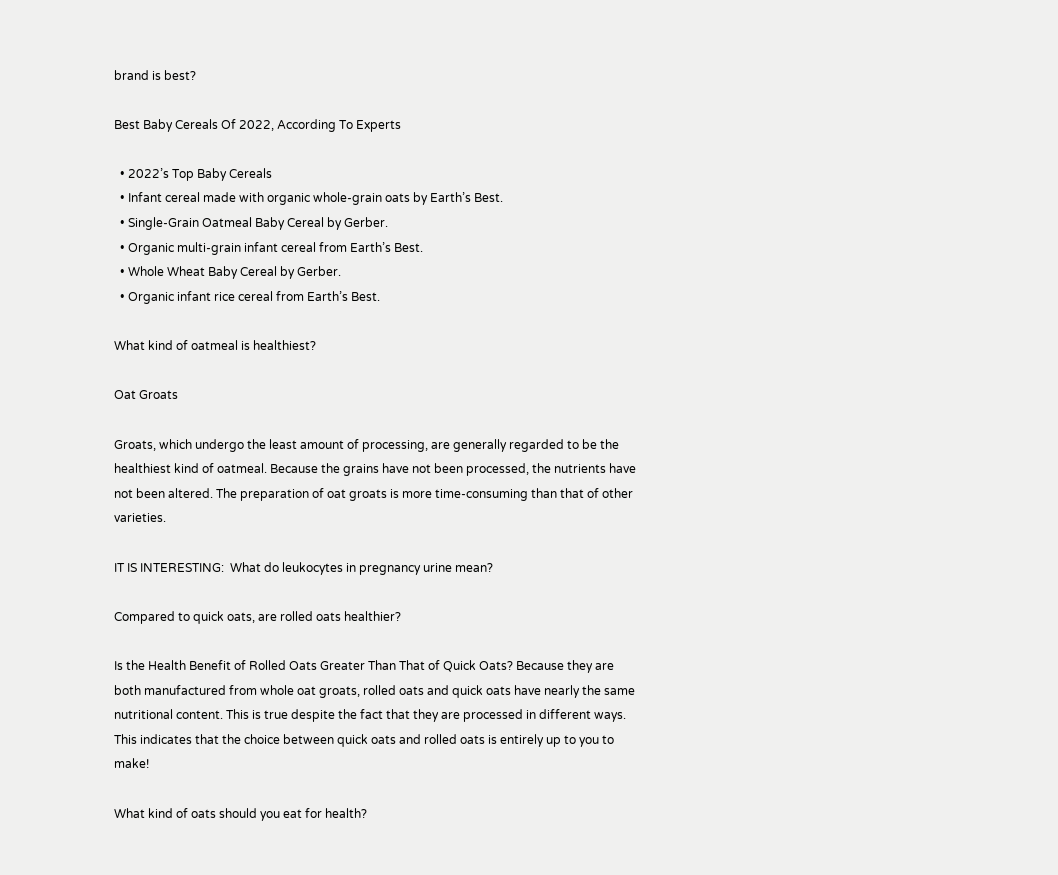brand is best?

Best Baby Cereals Of 2022, According To Experts

  • 2022’s Top Baby Cereals
  • Infant cereal made with organic whole-grain oats by Earth’s Best.
  • Single-Grain Oatmeal Baby Cereal by Gerber.
  • Organic multi-grain infant cereal from Earth’s Best.
  • Whole Wheat Baby Cereal by Gerber.
  • Organic infant rice cereal from Earth’s Best.

What kind of oatmeal is healthiest?

Oat Groats

Groats, which undergo the least amount of processing, are generally regarded to be the healthiest kind of oatmeal. Because the grains have not been processed, the nutrients have not been altered. The preparation of oat groats is more time-consuming than that of other varieties.

IT IS INTERESTING:  What do leukocytes in pregnancy urine mean?

Compared to quick oats, are rolled oats healthier?

Is the Health Benefit of Rolled Oats Greater Than That of Quick Oats? Because they are both manufactured from whole oat groats, rolled oats and quick oats have nearly the same nutritional content. This is true despite the fact that they are processed in different ways. This indicates that the choice between quick oats and rolled oats is entirely up to you to make!

What kind of oats should you eat for health?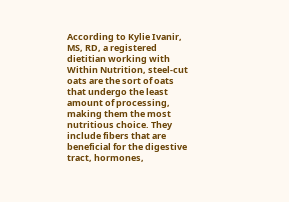According to Kylie Ivanir, MS, RD, a registered dietitian working with Within Nutrition, steel-cut oats are the sort of oats that undergo the least amount of processing, making them the most nutritious choice. They include fibers that are beneficial for the digestive tract, hormones,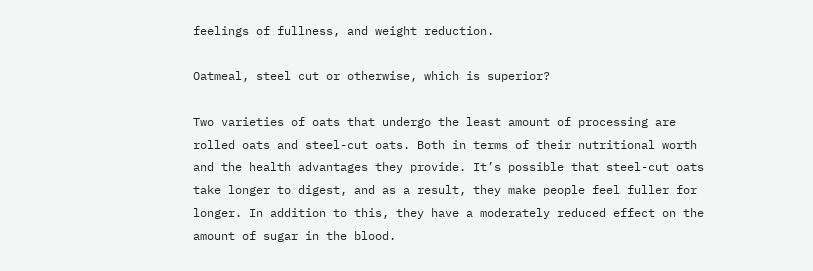feelings of fullness, and weight reduction.

Oatmeal, steel cut or otherwise, which is superior?

Two varieties of oats that undergo the least amount of processing are rolled oats and steel-cut oats. Both in terms of their nutritional worth and the health advantages they provide. It’s possible that steel-cut oats take longer to digest, and as a result, they make people feel fuller for longer. In addition to this, they have a moderately reduced effect on the amount of sugar in the blood.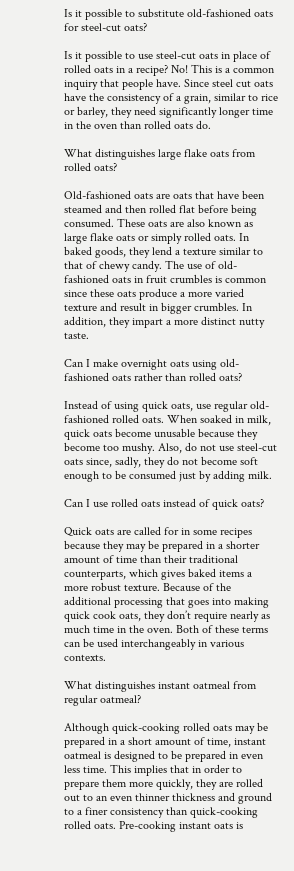Is it possible to substitute old-fashioned oats for steel-cut oats?

Is it possible to use steel-cut oats in place of rolled oats in a recipe? No! This is a common inquiry that people have. Since steel cut oats have the consistency of a grain, similar to rice or barley, they need significantly longer time in the oven than rolled oats do.

What distinguishes large flake oats from rolled oats?

Old-fashioned oats are oats that have been steamed and then rolled flat before being consumed. These oats are also known as large flake oats or simply rolled oats. In baked goods, they lend a texture similar to that of chewy candy. The use of old-fashioned oats in fruit crumbles is common since these oats produce a more varied texture and result in bigger crumbles. In addition, they impart a more distinct nutty taste.

Can I make overnight oats using old-fashioned oats rather than rolled oats?

Instead of using quick oats, use regular old-fashioned rolled oats. When soaked in milk, quick oats become unusable because they become too mushy. Also, do not use steel-cut oats since, sadly, they do not become soft enough to be consumed just by adding milk.

Can I use rolled oats instead of quick oats?

Quick oats are called for in some recipes because they may be prepared in a shorter amount of time than their traditional counterparts, which gives baked items a more robust texture. Because of the additional processing that goes into making quick cook oats, they don’t require nearly as much time in the oven. Both of these terms can be used interchangeably in various contexts.

What distinguishes instant oatmeal from regular oatmeal?

Although quick-cooking rolled oats may be prepared in a short amount of time, instant oatmeal is designed to be prepared in even less time. This implies that in order to prepare them more quickly, they are rolled out to an even thinner thickness and ground to a finer consistency than quick-cooking rolled oats. Pre-cooking instant oats is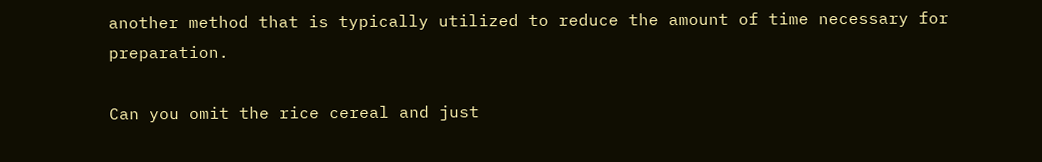another method that is typically utilized to reduce the amount of time necessary for preparation.

Can you omit the rice cereal and just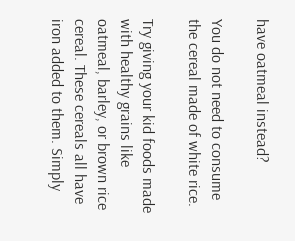have oatmeal instead?

You do not need to consume the cereal made of white rice.

Try giving your kid foods made with healthy grains like oatmeal, barley, or brown rice cereal. These cereals all have iron added to them. Simply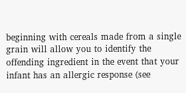beginning with cereals made from a single grain will allow you to identify the offending ingredient in the event that your infant has an allergic response (see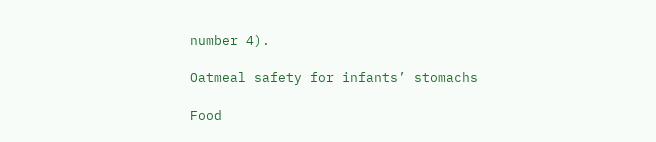number 4).

Oatmeal safety for infants’ stomachs

Food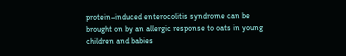protein–induced enterocolitis syndrome can be brought on by an allergic response to oats in young children and babies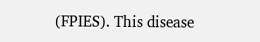(FPIES). This disease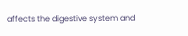affects the digestive system and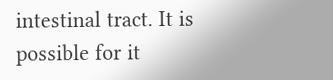intestinal tract. It is possible for it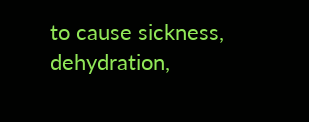to cause sickness, dehydration,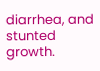diarrhea, and stunted growth.